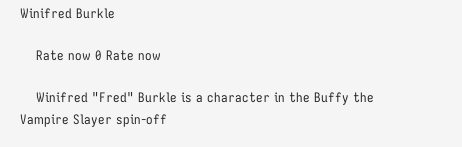Winifred Burkle

    Rate now 0 Rate now

    Winifred "Fred" Burkle is a character in the Buffy the Vampire Slayer spin-off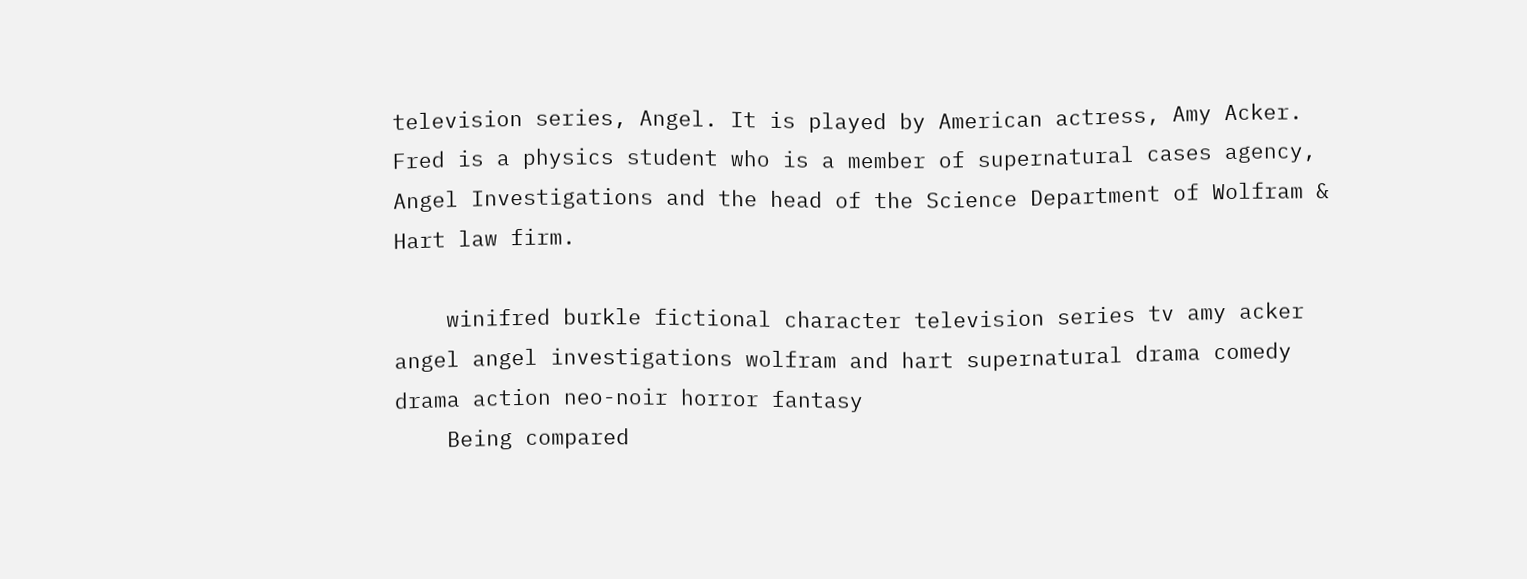television series, Angel. It is played by American actress, Amy Acker. Fred is a physics student who is a member of supernatural cases agency, Angel Investigations and the head of the Science Department of Wolfram & Hart law firm.

    winifred burkle fictional character television series tv amy acker angel angel investigations wolfram and hart supernatural drama comedy drama action neo-noir horror fantasy
    Being compared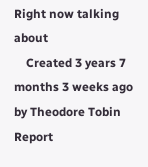Right now talking about
    Created 3 years 7 months 3 weeks ago by Theodore Tobin Report